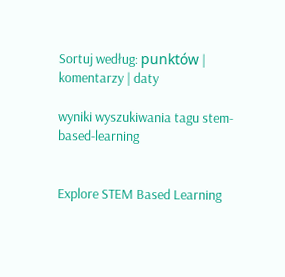Sortuj według: punktów | komentarzy | daty

wyniki wyszukiwania tagu stem-based-learning


Explore STEM Based Learning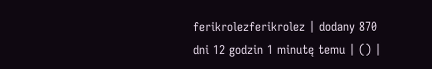ferikrolezferikrolez | dodany 870 dni 12 godzin 1 minutę temu | () |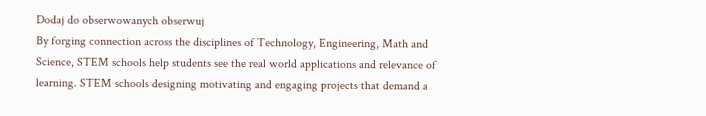Dodaj do obserwowanych obserwuj
By forging connection across the disciplines of Technology, Engineering, Math and Science, STEM schools help students see the real world applications and relevance of learning. STEM schools designing motivating and engaging projects that demand a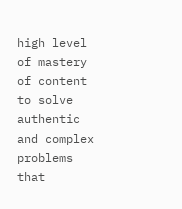high level of mastery of content to solve authentic and complex problems that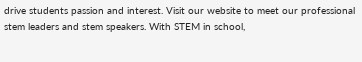drive students passion and interest. Visit our website to meet our professional stem leaders and stem speakers. With STEM in school,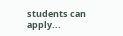students can apply...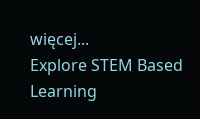więcej...
Explore STEM Based Learning